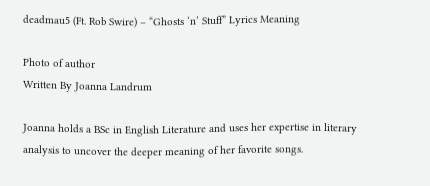deadmau5 (Ft. Rob Swire) – “Ghosts ‘n’ Stuff” Lyrics Meaning

Photo of author
Written By Joanna Landrum

Joanna holds a BSc in English Literature and uses her expertise in literary analysis to uncover the deeper meaning of her favorite songs.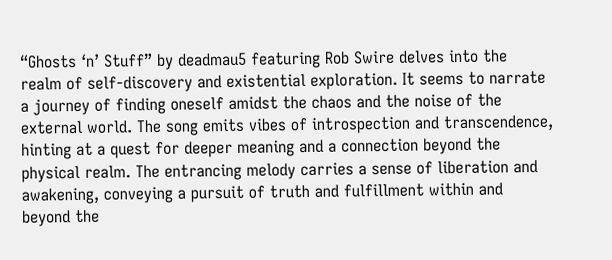“Ghosts ‘n’ Stuff” by deadmau5 featuring Rob Swire delves into the realm of self-discovery and existential exploration. It seems to narrate a journey of finding oneself amidst the chaos and the noise of the external world. The song emits vibes of introspection and transcendence, hinting at a quest for deeper meaning and a connection beyond the physical realm. The entrancing melody carries a sense of liberation and awakening, conveying a pursuit of truth and fulfillment within and beyond the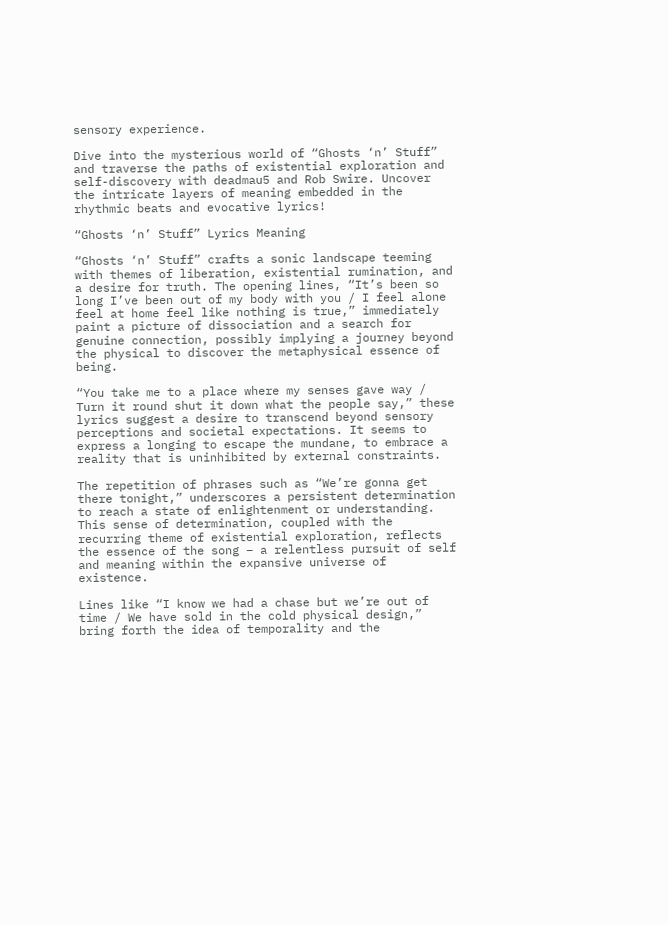sensory experience.

Dive into the mysterious world of “Ghosts ‘n’ Stuff” and traverse the paths of existential exploration and self-discovery with deadmau5 and Rob Swire. Uncover the intricate layers of meaning embedded in the rhythmic beats and evocative lyrics!

“Ghosts ‘n’ Stuff” Lyrics Meaning

“Ghosts ‘n’ Stuff” crafts a sonic landscape teeming with themes of liberation, existential rumination, and a desire for truth. The opening lines, “It’s been so long I’ve been out of my body with you / I feel alone feel at home feel like nothing is true,” immediately paint a picture of dissociation and a search for genuine connection, possibly implying a journey beyond the physical to discover the metaphysical essence of being.

“You take me to a place where my senses gave way / Turn it round shut it down what the people say,” these lyrics suggest a desire to transcend beyond sensory perceptions and societal expectations. It seems to express a longing to escape the mundane, to embrace a reality that is uninhibited by external constraints.

The repetition of phrases such as “We’re gonna get there tonight,” underscores a persistent determination to reach a state of enlightenment or understanding. This sense of determination, coupled with the recurring theme of existential exploration, reflects the essence of the song – a relentless pursuit of self and meaning within the expansive universe of existence.

Lines like “I know we had a chase but we’re out of time / We have sold in the cold physical design,” bring forth the idea of temporality and the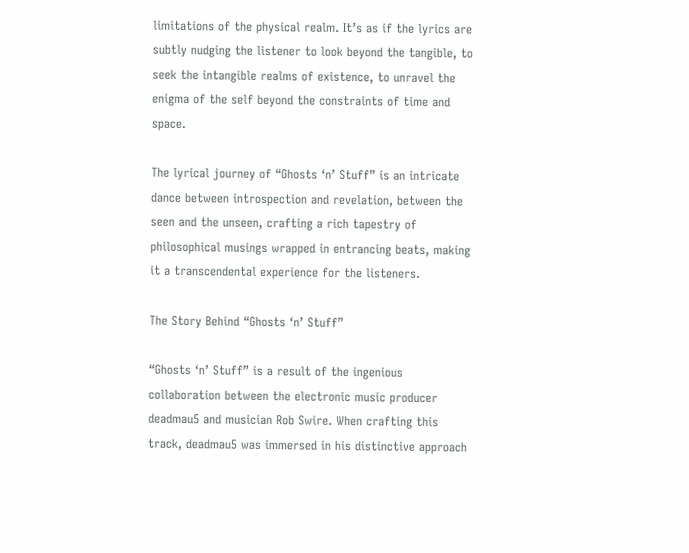limitations of the physical realm. It’s as if the lyrics are subtly nudging the listener to look beyond the tangible, to seek the intangible realms of existence, to unravel the enigma of the self beyond the constraints of time and space.

The lyrical journey of “Ghosts ‘n’ Stuff” is an intricate dance between introspection and revelation, between the seen and the unseen, crafting a rich tapestry of philosophical musings wrapped in entrancing beats, making it a transcendental experience for the listeners.

The Story Behind “Ghosts ‘n’ Stuff”

“Ghosts ‘n’ Stuff” is a result of the ingenious collaboration between the electronic music producer deadmau5 and musician Rob Swire. When crafting this track, deadmau5 was immersed in his distinctive approach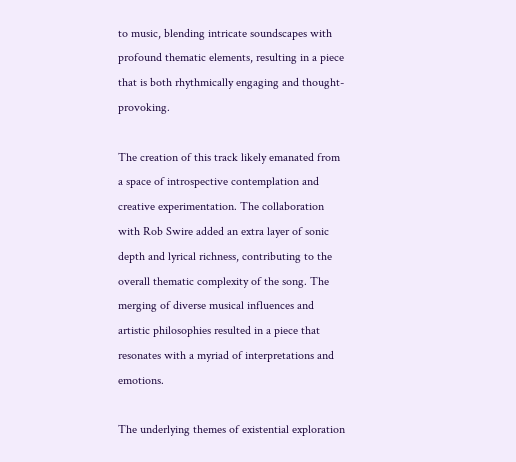to music, blending intricate soundscapes with profound thematic elements, resulting in a piece that is both rhythmically engaging and thought-provoking.

The creation of this track likely emanated from a space of introspective contemplation and creative experimentation. The collaboration with Rob Swire added an extra layer of sonic depth and lyrical richness, contributing to the overall thematic complexity of the song. The merging of diverse musical influences and artistic philosophies resulted in a piece that resonates with a myriad of interpretations and emotions.

The underlying themes of existential exploration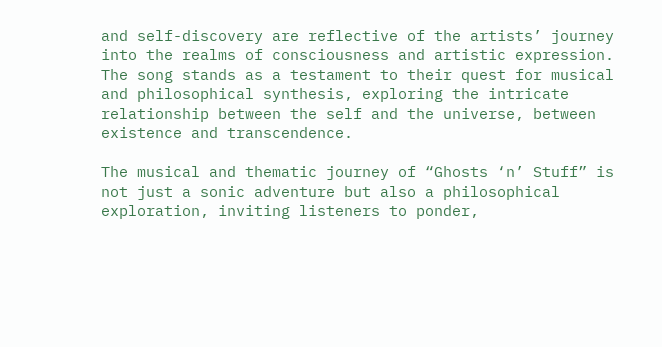and self-discovery are reflective of the artists’ journey into the realms of consciousness and artistic expression. The song stands as a testament to their quest for musical and philosophical synthesis, exploring the intricate relationship between the self and the universe, between existence and transcendence.

The musical and thematic journey of “Ghosts ‘n’ Stuff” is not just a sonic adventure but also a philosophical exploration, inviting listeners to ponder,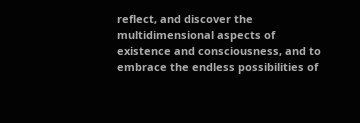reflect, and discover the multidimensional aspects of existence and consciousness, and to embrace the endless possibilities of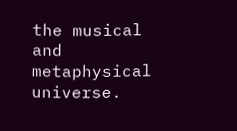the musical and metaphysical universe.